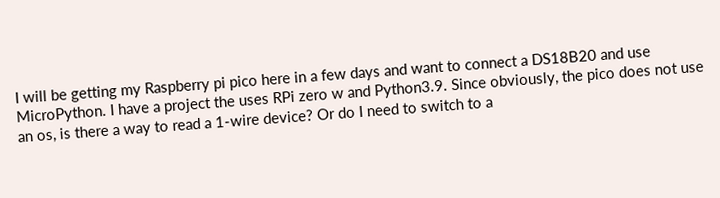I will be getting my Raspberry pi pico here in a few days and want to connect a DS18B20 and use MicroPython. I have a project the uses RPi zero w and Python3.9. Since obviously, the pico does not use an os, is there a way to read a 1-wire device? Or do I need to switch to a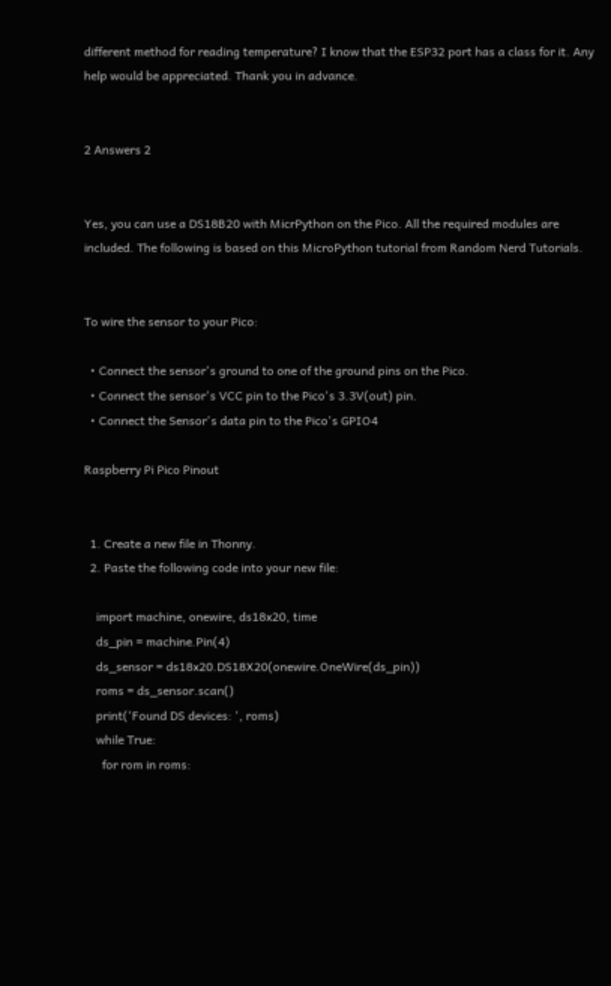different method for reading temperature? I know that the ESP32 port has a class for it. Any help would be appreciated. Thank you in advance.


2 Answers 2


Yes, you can use a DS18B20 with MicrPython on the Pico. All the required modules are included. The following is based on this MicroPython tutorial from Random Nerd Tutorials.


To wire the sensor to your Pico:

  • Connect the sensor's ground to one of the ground pins on the Pico.
  • Connect the sensor's VCC pin to the Pico's 3.3V(out) pin.
  • Connect the Sensor's data pin to the Pico's GPIO4

Raspberry Pi Pico Pinout


  1. Create a new file in Thonny.
  2. Paste the following code into your new file:

    import machine, onewire, ds18x20, time
    ds_pin = machine.Pin(4)
    ds_sensor = ds18x20.DS18X20(onewire.OneWire(ds_pin))
    roms = ds_sensor.scan()
    print('Found DS devices: ', roms)
    while True:
      for rom in roms: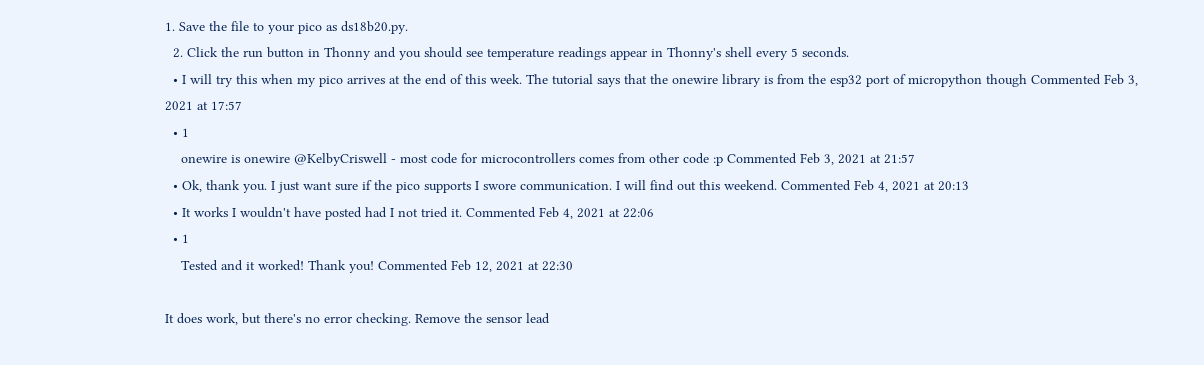1. Save the file to your pico as ds18b20.py.
  2. Click the run button in Thonny and you should see temperature readings appear in Thonny's shell every 5 seconds.
  • I will try this when my pico arrives at the end of this week. The tutorial says that the onewire library is from the esp32 port of micropython though Commented Feb 3, 2021 at 17:57
  • 1
    onewire is onewire @KelbyCriswell - most code for microcontrollers comes from other code :p Commented Feb 3, 2021 at 21:57
  • Ok, thank you. I just want sure if the pico supports I swore communication. I will find out this weekend. Commented Feb 4, 2021 at 20:13
  • It works I wouldn't have posted had I not tried it. Commented Feb 4, 2021 at 22:06
  • 1
    Tested and it worked! Thank you! Commented Feb 12, 2021 at 22:30

It does work, but there's no error checking. Remove the sensor lead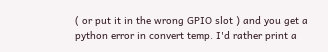( or put it in the wrong GPIO slot ) and you get a python error in convert temp. I'd rather print a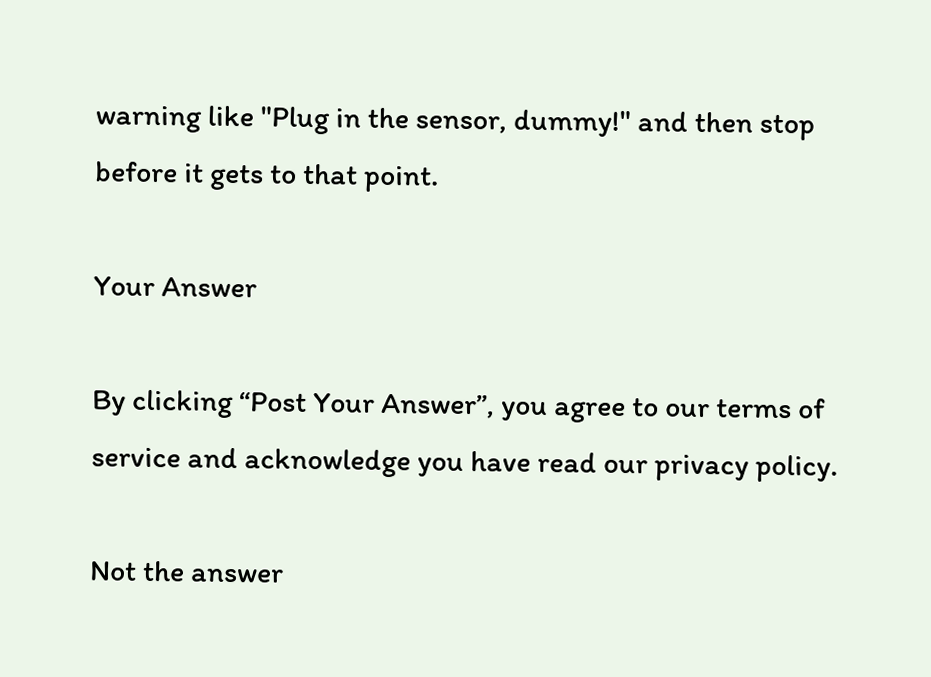warning like "Plug in the sensor, dummy!" and then stop before it gets to that point.

Your Answer

By clicking “Post Your Answer”, you agree to our terms of service and acknowledge you have read our privacy policy.

Not the answer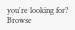you're looking for? Browse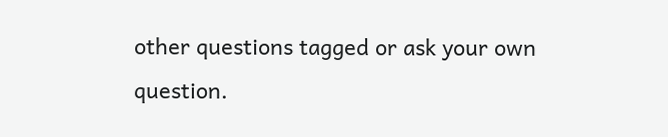other questions tagged or ask your own question.